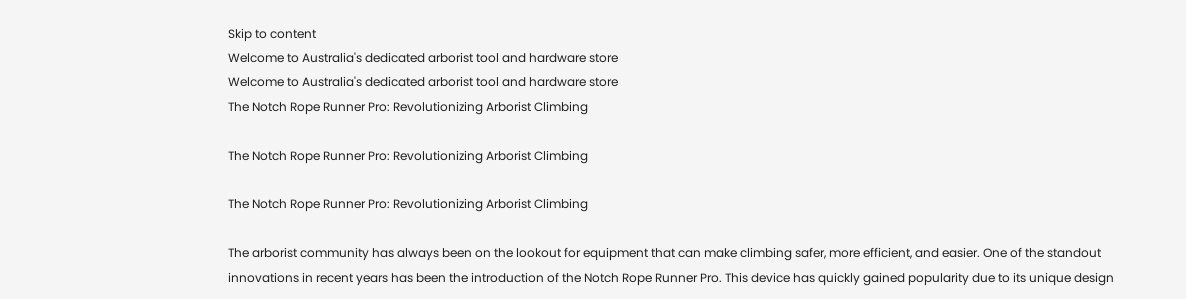Skip to content
Welcome to Australia's dedicated arborist tool and hardware store
Welcome to Australia's dedicated arborist tool and hardware store
The Notch Rope Runner Pro: Revolutionizing Arborist Climbing

The Notch Rope Runner Pro: Revolutionizing Arborist Climbing

The Notch Rope Runner Pro: Revolutionizing Arborist Climbing

The arborist community has always been on the lookout for equipment that can make climbing safer, more efficient, and easier. One of the standout innovations in recent years has been the introduction of the Notch Rope Runner Pro. This device has quickly gained popularity due to its unique design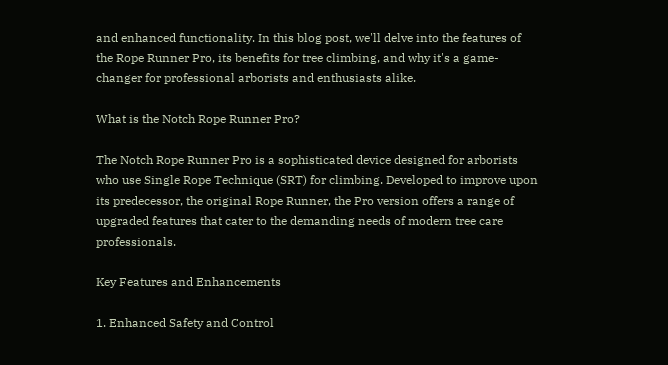and enhanced functionality. In this blog post, we'll delve into the features of the Rope Runner Pro, its benefits for tree climbing, and why it's a game-changer for professional arborists and enthusiasts alike.

What is the Notch Rope Runner Pro?

The Notch Rope Runner Pro is a sophisticated device designed for arborists who use Single Rope Technique (SRT) for climbing. Developed to improve upon its predecessor, the original Rope Runner, the Pro version offers a range of upgraded features that cater to the demanding needs of modern tree care professionals.

Key Features and Enhancements

1. Enhanced Safety and Control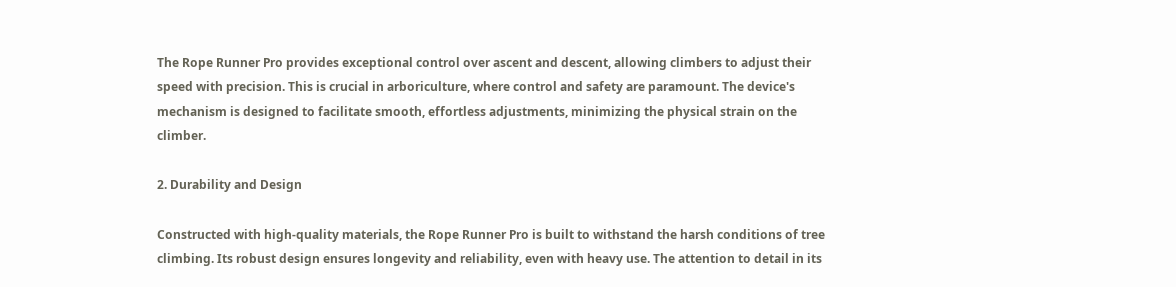The Rope Runner Pro provides exceptional control over ascent and descent, allowing climbers to adjust their speed with precision. This is crucial in arboriculture, where control and safety are paramount. The device's mechanism is designed to facilitate smooth, effortless adjustments, minimizing the physical strain on the climber.

2. Durability and Design

Constructed with high-quality materials, the Rope Runner Pro is built to withstand the harsh conditions of tree climbing. Its robust design ensures longevity and reliability, even with heavy use. The attention to detail in its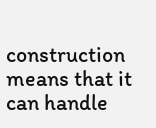construction means that it can handle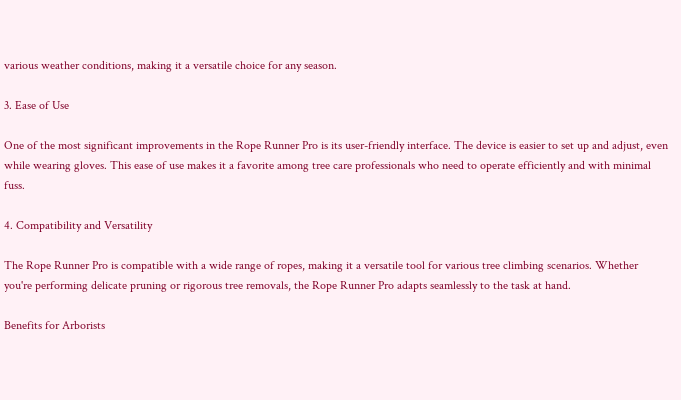various weather conditions, making it a versatile choice for any season.

3. Ease of Use

One of the most significant improvements in the Rope Runner Pro is its user-friendly interface. The device is easier to set up and adjust, even while wearing gloves. This ease of use makes it a favorite among tree care professionals who need to operate efficiently and with minimal fuss.

4. Compatibility and Versatility

The Rope Runner Pro is compatible with a wide range of ropes, making it a versatile tool for various tree climbing scenarios. Whether you're performing delicate pruning or rigorous tree removals, the Rope Runner Pro adapts seamlessly to the task at hand.

Benefits for Arborists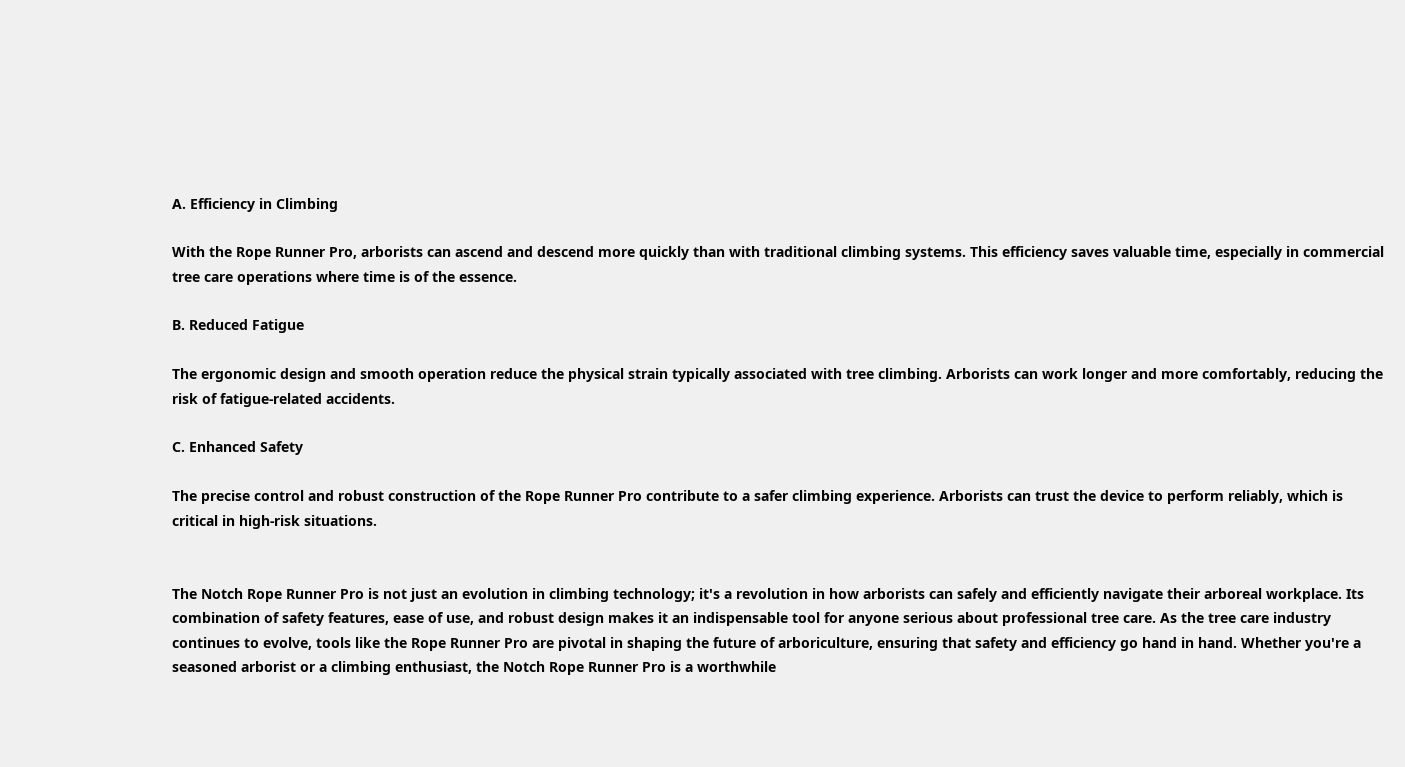A. Efficiency in Climbing

With the Rope Runner Pro, arborists can ascend and descend more quickly than with traditional climbing systems. This efficiency saves valuable time, especially in commercial tree care operations where time is of the essence.

B. Reduced Fatigue

The ergonomic design and smooth operation reduce the physical strain typically associated with tree climbing. Arborists can work longer and more comfortably, reducing the risk of fatigue-related accidents.

C. Enhanced Safety

The precise control and robust construction of the Rope Runner Pro contribute to a safer climbing experience. Arborists can trust the device to perform reliably, which is critical in high-risk situations.


The Notch Rope Runner Pro is not just an evolution in climbing technology; it's a revolution in how arborists can safely and efficiently navigate their arboreal workplace. Its combination of safety features, ease of use, and robust design makes it an indispensable tool for anyone serious about professional tree care. As the tree care industry continues to evolve, tools like the Rope Runner Pro are pivotal in shaping the future of arboriculture, ensuring that safety and efficiency go hand in hand. Whether you're a seasoned arborist or a climbing enthusiast, the Notch Rope Runner Pro is a worthwhile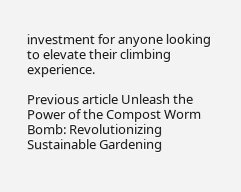investment for anyone looking to elevate their climbing experience.

Previous article Unleash the Power of the Compost Worm Bomb: Revolutionizing Sustainable Gardening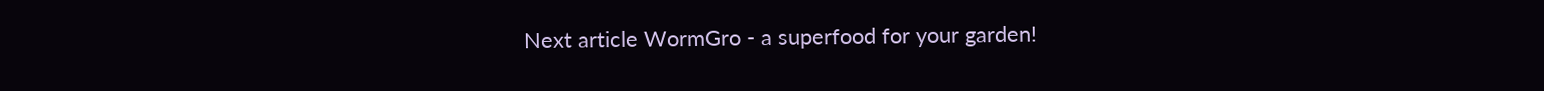Next article WormGro - a superfood for your garden!